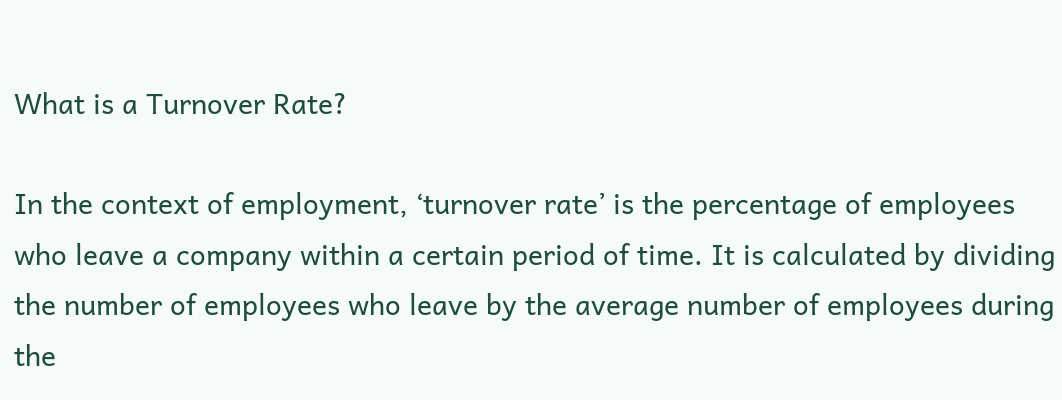What is a Turnover Rate?

In the context of employment, ‘turnover rate’ is the percentage of employees who leave a company within a certain period of time. It is calculated by dividing the number of employees who leave by the average number of employees during the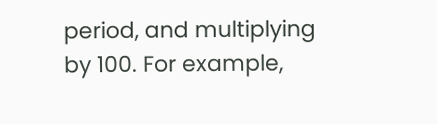period, and multiplying by 100. For example,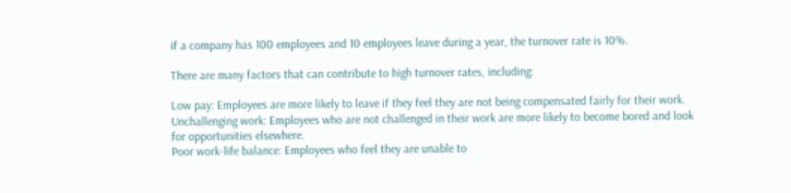if a company has 100 employees and 10 employees leave during a year, the turnover rate is 10%.

There are many factors that can contribute to high turnover rates, including:

Low pay: Employees are more likely to leave if they feel they are not being compensated fairly for their work.
Unchallenging work: Employees who are not challenged in their work are more likely to become bored and look for opportunities elsewhere.
Poor work-life balance: Employees who feel they are unable to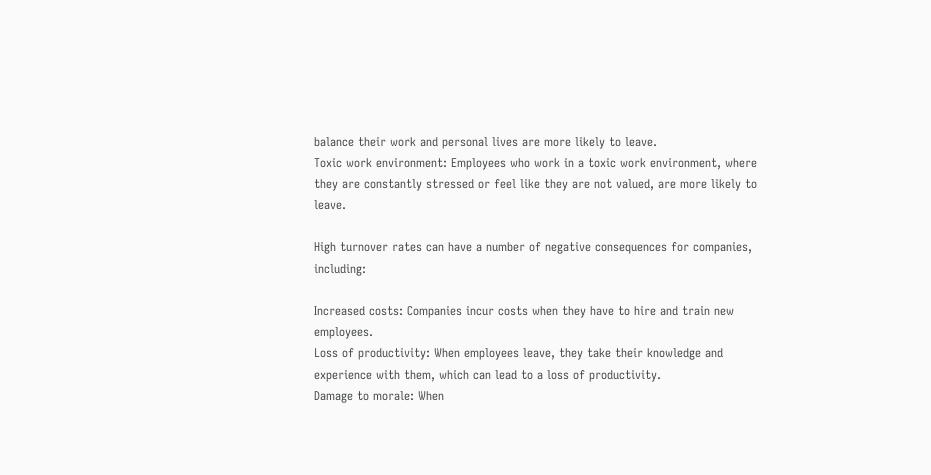balance their work and personal lives are more likely to leave.
Toxic work environment: Employees who work in a toxic work environment, where they are constantly stressed or feel like they are not valued, are more likely to leave.

High turnover rates can have a number of negative consequences for companies, including:

Increased costs: Companies incur costs when they have to hire and train new employees.
Loss of productivity: When employees leave, they take their knowledge and experience with them, which can lead to a loss of productivity.
Damage to morale: When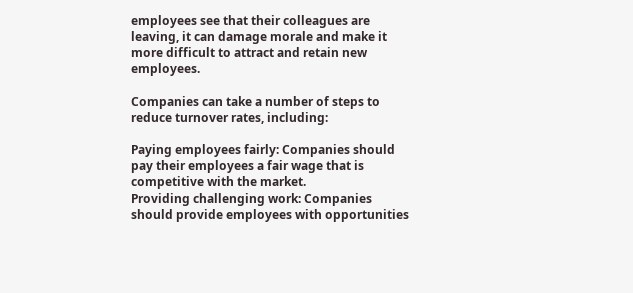employees see that their colleagues are leaving, it can damage morale and make it more difficult to attract and retain new employees.

Companies can take a number of steps to reduce turnover rates, including:

Paying employees fairly: Companies should pay their employees a fair wage that is competitive with the market.
Providing challenging work: Companies should provide employees with opportunities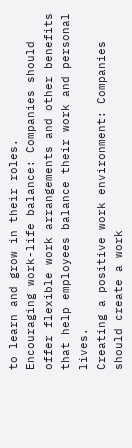to learn and grow in their roles.
Encouraging work-life balance: Companies should offer flexible work arrangements and other benefits that help employees balance their work and personal lives.
Creating a positive work environment: Companies should create a work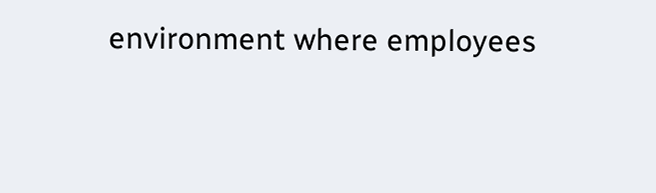environment where employees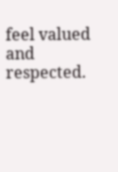feel valued and respected.